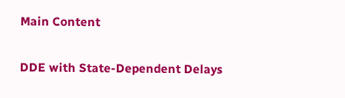Main Content

DDE with State-Dependent Delays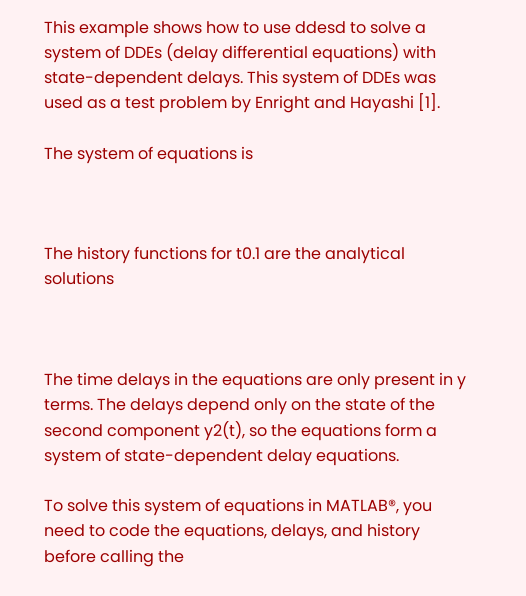This example shows how to use ddesd to solve a system of DDEs (delay differential equations) with state-dependent delays. This system of DDEs was used as a test problem by Enright and Hayashi [1].

The system of equations is



The history functions for t0.1 are the analytical solutions



The time delays in the equations are only present in y terms. The delays depend only on the state of the second component y2(t), so the equations form a system of state-dependent delay equations.

To solve this system of equations in MATLAB®, you need to code the equations, delays, and history before calling the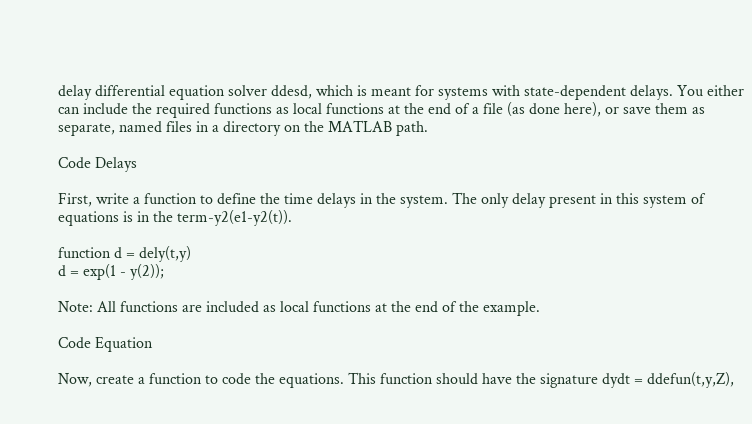delay differential equation solver ddesd, which is meant for systems with state-dependent delays. You either can include the required functions as local functions at the end of a file (as done here), or save them as separate, named files in a directory on the MATLAB path.

Code Delays

First, write a function to define the time delays in the system. The only delay present in this system of equations is in the term-y2(e1-y2(t)).

function d = dely(t,y)
d = exp(1 - y(2));

Note: All functions are included as local functions at the end of the example.

Code Equation

Now, create a function to code the equations. This function should have the signature dydt = ddefun(t,y,Z),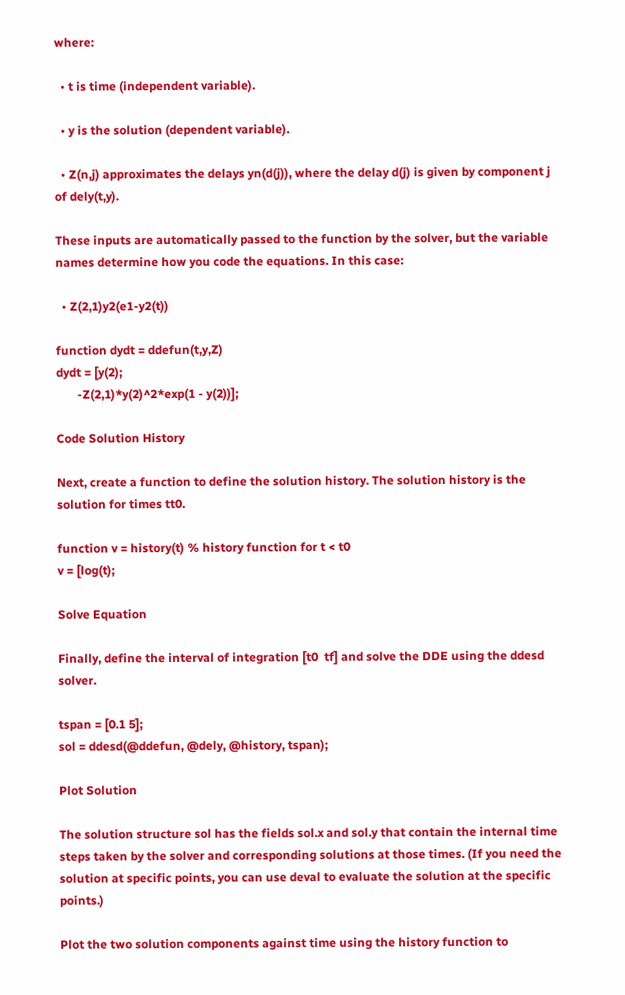where:

  • t is time (independent variable).

  • y is the solution (dependent variable).

  • Z(n,j) approximates the delays yn(d(j)), where the delay d(j) is given by component j of dely(t,y).

These inputs are automatically passed to the function by the solver, but the variable names determine how you code the equations. In this case:

  • Z(2,1)y2(e1-y2(t))

function dydt = ddefun(t,y,Z)
dydt = [y(2);
       -Z(2,1)*y(2)^2*exp(1 - y(2))];

Code Solution History

Next, create a function to define the solution history. The solution history is the solution for times tt0.

function v = history(t) % history function for t < t0
v = [log(t);

Solve Equation

Finally, define the interval of integration [t0  tf] and solve the DDE using the ddesd solver.

tspan = [0.1 5];
sol = ddesd(@ddefun, @dely, @history, tspan);

Plot Solution

The solution structure sol has the fields sol.x and sol.y that contain the internal time steps taken by the solver and corresponding solutions at those times. (If you need the solution at specific points, you can use deval to evaluate the solution at the specific points.)

Plot the two solution components against time using the history function to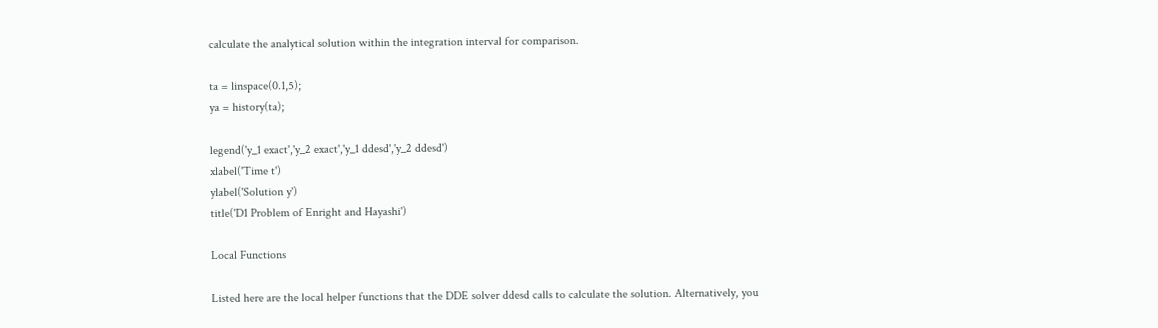calculate the analytical solution within the integration interval for comparison.

ta = linspace(0.1,5);
ya = history(ta);

legend('y_1 exact','y_2 exact','y_1 ddesd','y_2 ddesd')
xlabel('Time t')
ylabel('Solution y')
title('D1 Problem of Enright and Hayashi')

Local Functions

Listed here are the local helper functions that the DDE solver ddesd calls to calculate the solution. Alternatively, you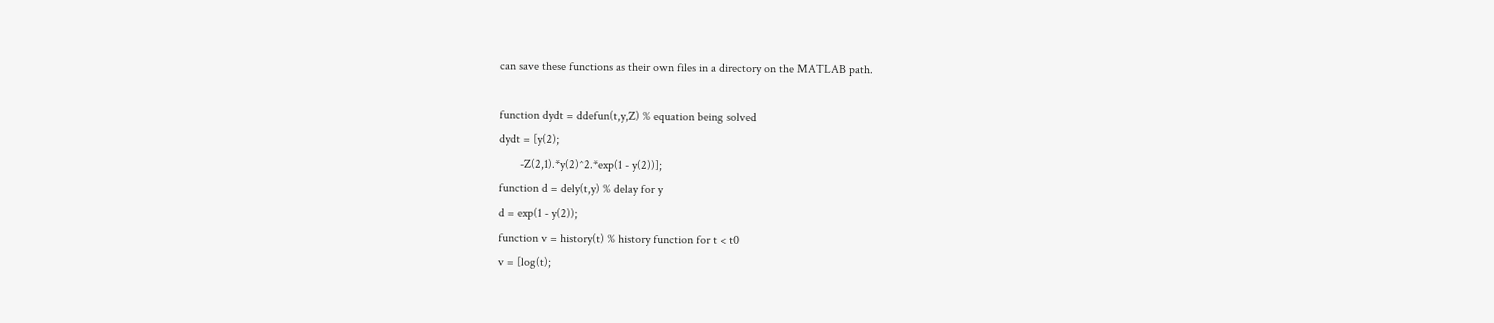can save these functions as their own files in a directory on the MATLAB path.

function dydt = ddefun(t,y,Z) % equation being solved
dydt = [y(2);
       -Z(2,1).*y(2)^2.*exp(1 - y(2))];
function d = dely(t,y) % delay for y
d = exp(1 - y(2));
function v = history(t) % history function for t < t0
v = [log(t);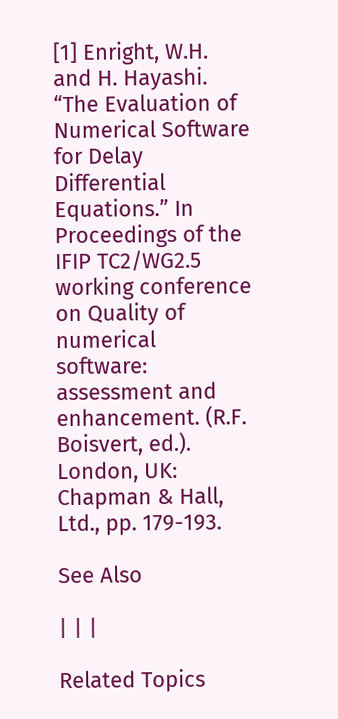[1] Enright, W.H. and H. Hayashi. “The Evaluation of Numerical Software for Delay Differential Equations.” In Proceedings of the IFIP TC2/WG2.5 working conference on Quality of numerical software: assessment and enhancement. (R.F. Boisvert, ed.). London, UK: Chapman & Hall, Ltd., pp. 179-193.

See Also

| | |

Related Topics